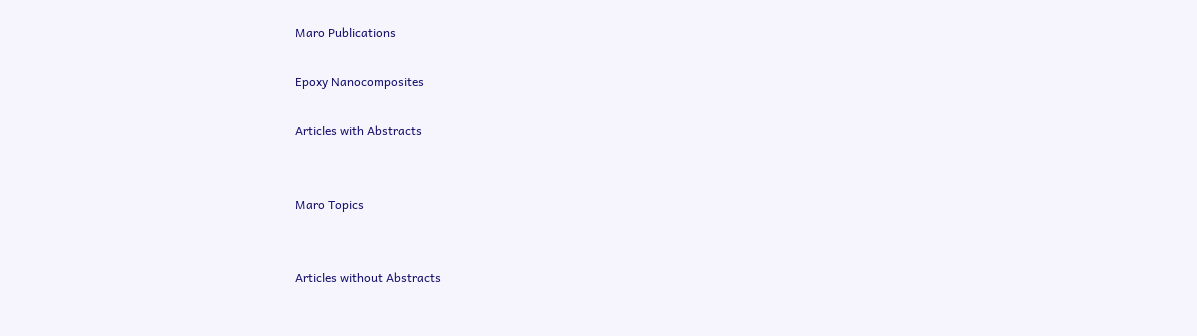Maro Publications

Epoxy Nanocomposites

Articles with Abstracts


Maro Topics


Articles without Abstracts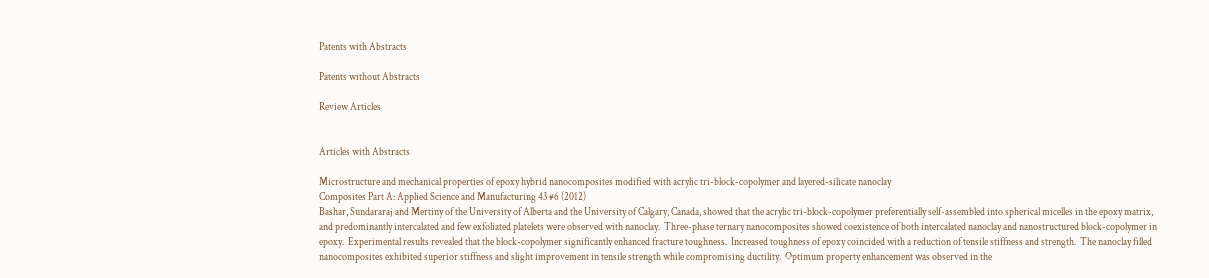Patents with Abstracts

Patents without Abstracts

Review Articles


Articles with Abstracts

Microstructure and mechanical properties of epoxy hybrid nanocomposites modified with acrylic tri-block-copolymer and layered-silicate nanoclay
Composites Part A: Applied Science and Manufacturing 43 #6 (2012)
Bashar, Sundararaj and Mertiny of the University of Alberta and the University of Calgary, Canada, showed that the acrylic tri-block-copolymer preferentially self-assembled into spherical micelles in the epoxy matrix, and predominantly intercalated and few exfoliated platelets were observed with nanoclay.  Three-phase ternary nanocomposites showed coexistence of both intercalated nanoclay and nanostructured block-copolymer in epoxy.  Experimental results revealed that the block-copolymer significantly enhanced fracture toughness.  Increased toughness of epoxy coincided with a reduction of tensile stiffness and strength.  The nanoclay filled nanocomposites exhibited superior stiffness and slight improvement in tensile strength while compromising ductility.  Optimum property enhancement was observed in the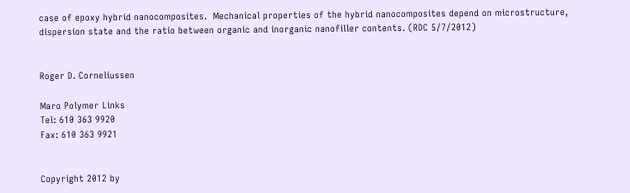case of epoxy hybrid nanocomposites.  Mechanical properties of the hybrid nanocomposites depend on microstructure, dispersion state and the ratio between organic and inorganic nanofiller contents. (RDC 5/7/2012)


Roger D. Corneliussen

Maro Polymer Links
Tel: 610 363 9920
Fax: 610 363 9921


Copyright 2012 by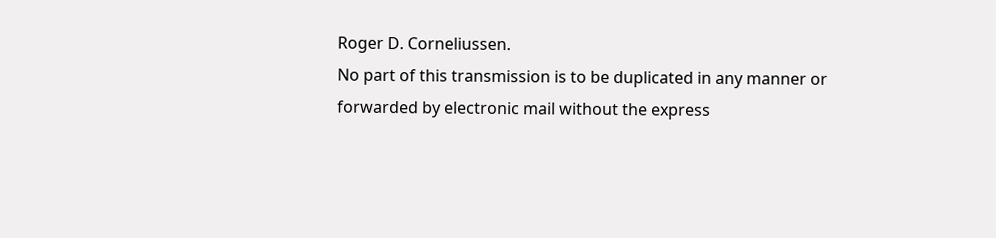Roger D. Corneliussen.
No part of this transmission is to be duplicated in any manner or forwarded by electronic mail without the express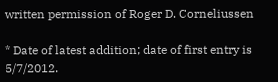written permission of Roger D. Corneliussen

* Date of latest addition; date of first entry is 5/7/2012.